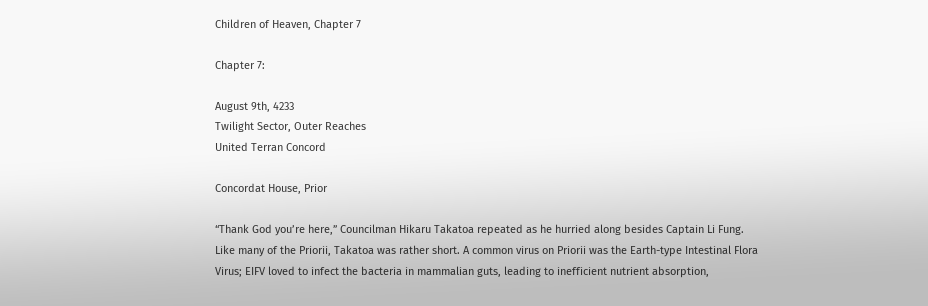Children of Heaven, Chapter 7

Chapter 7:

August 9th, 4233
Twilight Sector, Outer Reaches
United Terran Concord

Concordat House, Prior

“Thank God you’re here,” Councilman Hikaru Takatoa repeated as he hurried along besides Captain Li Fung. Like many of the Priorii, Takatoa was rather short. A common virus on Priorii was the Earth-type Intestinal Flora Virus; EIFV loved to infect the bacteria in mammalian guts, leading to inefficient nutrient absorption,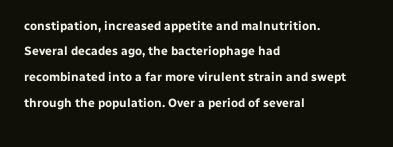constipation, increased appetite and malnutrition. Several decades ago, the bacteriophage had recombinated into a far more virulent strain and swept through the population. Over a period of several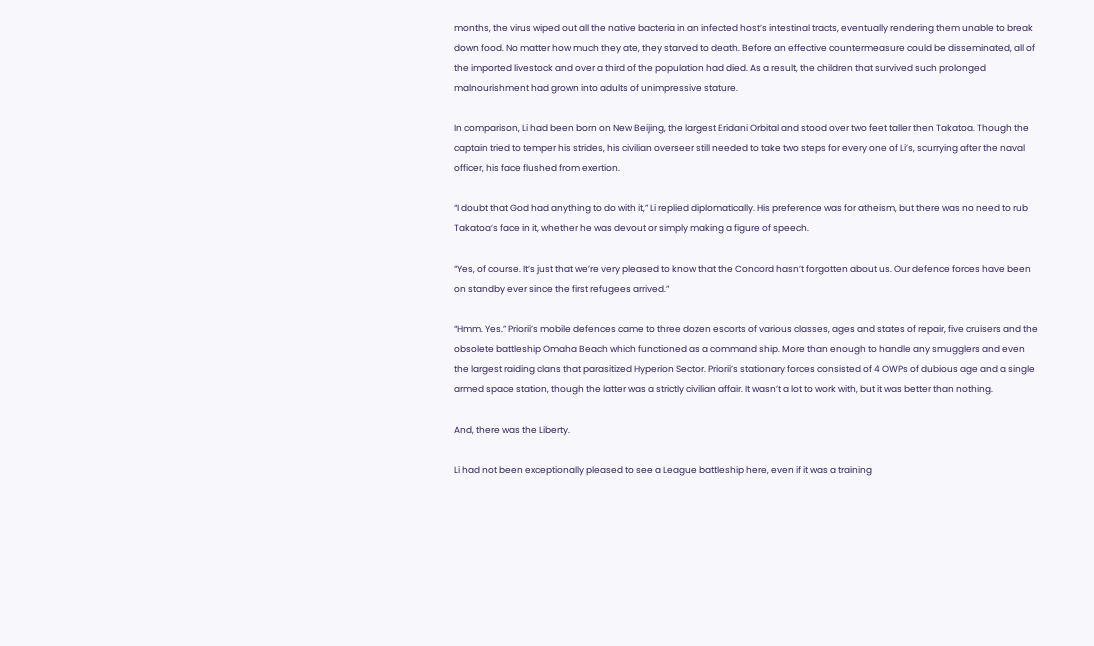months, the virus wiped out all the native bacteria in an infected host’s intestinal tracts, eventually rendering them unable to break down food. No matter how much they ate, they starved to death. Before an effective countermeasure could be disseminated, all of the imported livestock and over a third of the population had died. As a result, the children that survived such prolonged malnourishment had grown into adults of unimpressive stature.

In comparison, Li had been born on New Beijing, the largest Eridani Orbital and stood over two feet taller then Takatoa. Though the captain tried to temper his strides, his civilian overseer still needed to take two steps for every one of Li’s, scurrying after the naval officer, his face flushed from exertion.

“I doubt that God had anything to do with it,” Li replied diplomatically. His preference was for atheism, but there was no need to rub Takatoa’s face in it, whether he was devout or simply making a figure of speech.

“Yes, of course. It’s just that we’re very pleased to know that the Concord hasn’t forgotten about us. Our defence forces have been on standby ever since the first refugees arrived.”

“Hmm. Yes.” Priorii’s mobile defences came to three dozen escorts of various classes, ages and states of repair, five cruisers and the obsolete battleship Omaha Beach which functioned as a command ship. More than enough to handle any smugglers and even the largest raiding clans that parasitized Hyperion Sector. Priorii’s stationary forces consisted of 4 OWPs of dubious age and a single armed space station, though the latter was a strictly civilian affair. It wasn’t a lot to work with, but it was better than nothing.

And, there was the Liberty.

Li had not been exceptionally pleased to see a League battleship here, even if it was a training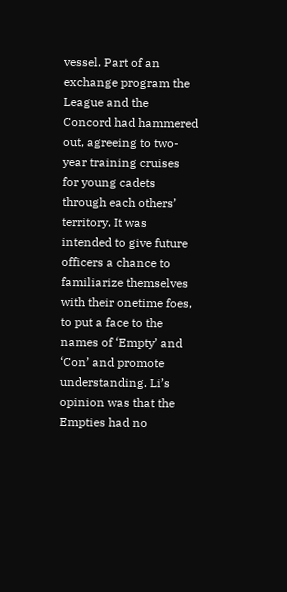vessel. Part of an exchange program the League and the Concord had hammered out, agreeing to two-year training cruises for young cadets through each others’ territory. It was intended to give future officers a chance to familiarize themselves with their onetime foes, to put a face to the names of ‘Empty’ and ‘Con’ and promote understanding. Li’s opinion was that the Empties had no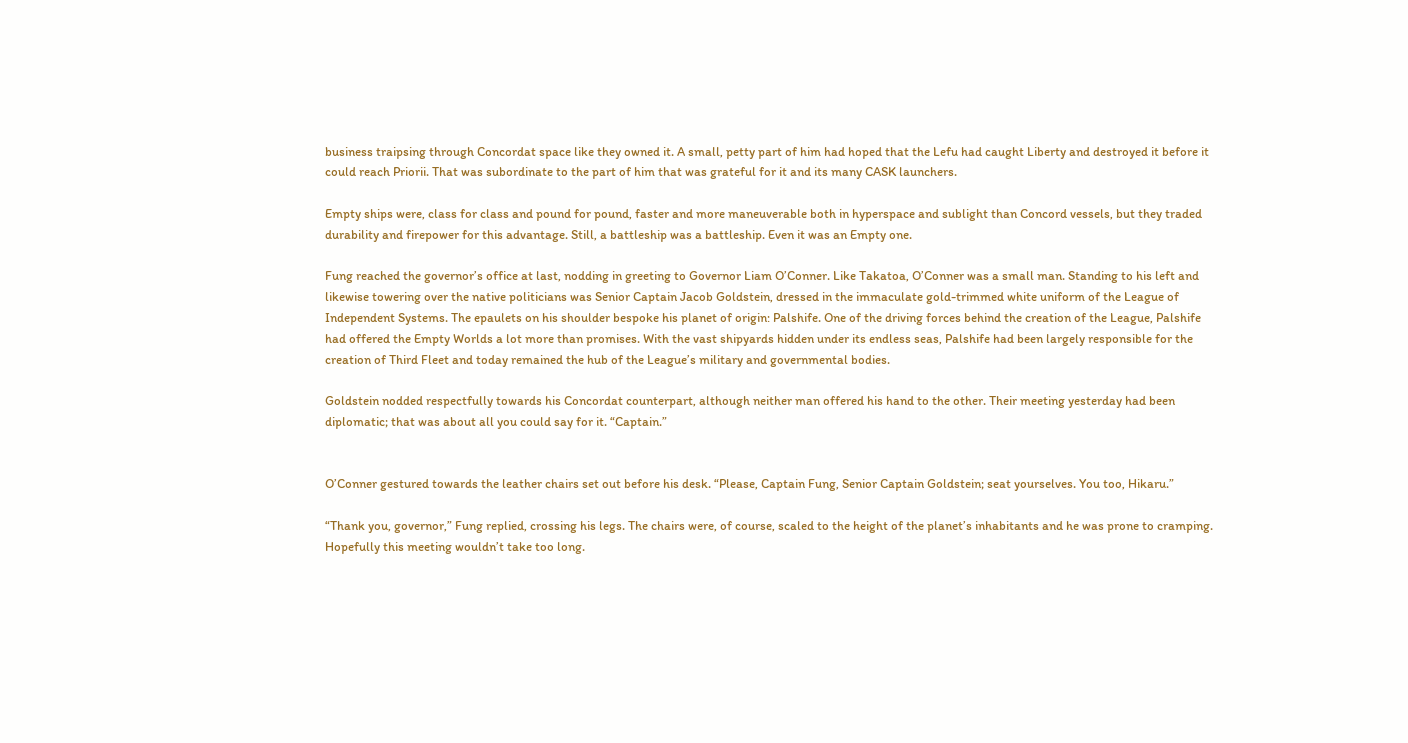business traipsing through Concordat space like they owned it. A small, petty part of him had hoped that the Lefu had caught Liberty and destroyed it before it could reach Priorii. That was subordinate to the part of him that was grateful for it and its many CASK launchers.

Empty ships were, class for class and pound for pound, faster and more maneuverable both in hyperspace and sublight than Concord vessels, but they traded durability and firepower for this advantage. Still, a battleship was a battleship. Even it was an Empty one.

Fung reached the governor’s office at last, nodding in greeting to Governor Liam O’Conner. Like Takatoa, O’Conner was a small man. Standing to his left and likewise towering over the native politicians was Senior Captain Jacob Goldstein, dressed in the immaculate gold-trimmed white uniform of the League of Independent Systems. The epaulets on his shoulder bespoke his planet of origin: Palshife. One of the driving forces behind the creation of the League, Palshife had offered the Empty Worlds a lot more than promises. With the vast shipyards hidden under its endless seas, Palshife had been largely responsible for the creation of Third Fleet and today remained the hub of the League’s military and governmental bodies.

Goldstein nodded respectfully towards his Concordat counterpart, although neither man offered his hand to the other. Their meeting yesterday had been diplomatic; that was about all you could say for it. “Captain.”


O’Conner gestured towards the leather chairs set out before his desk. “Please, Captain Fung, Senior Captain Goldstein; seat yourselves. You too, Hikaru.”

“Thank you, governor,” Fung replied, crossing his legs. The chairs were, of course, scaled to the height of the planet’s inhabitants and he was prone to cramping. Hopefully this meeting wouldn’t take too long.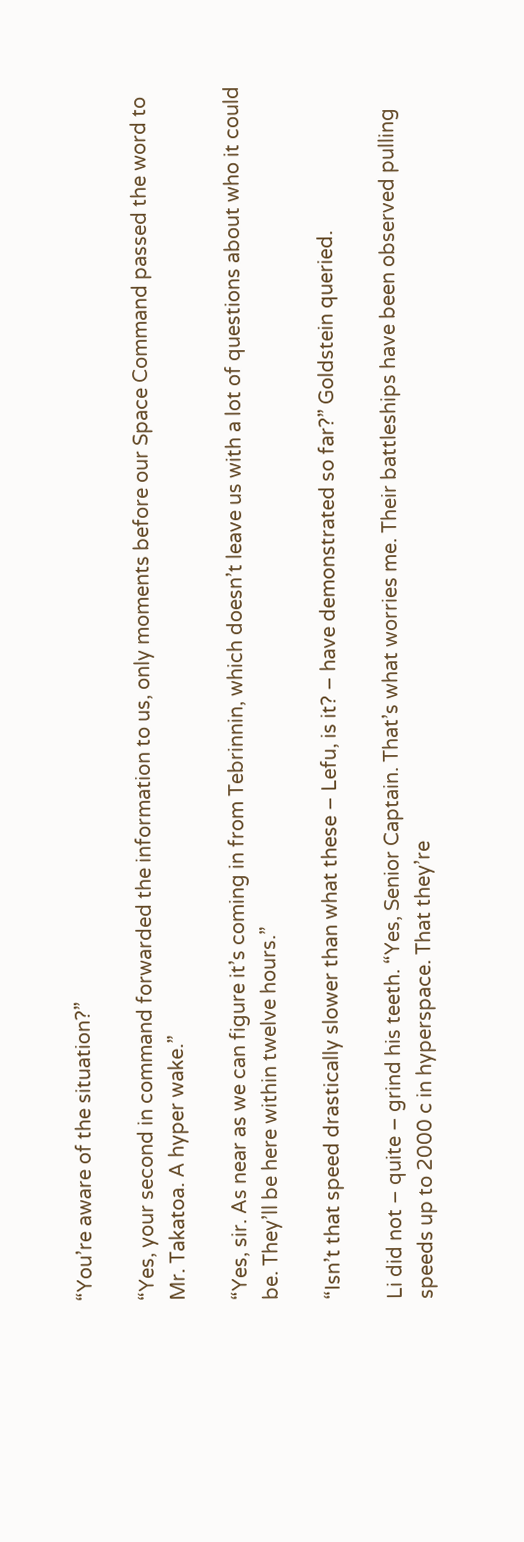“You’re aware of the situation?”

“Yes, your second in command forwarded the information to us, only moments before our Space Command passed the word to Mr. Takatoa. A hyper wake.”

“Yes, sir. As near as we can figure it’s coming in from Tebrinnin, which doesn’t leave us with a lot of questions about who it could be. They’ll be here within twelve hours.”

“Isn’t that speed drastically slower than what these – Lefu, is it? – have demonstrated so far?” Goldstein queried.

Li did not – quite – grind his teeth. “Yes, Senior Captain. That’s what worries me. Their battleships have been observed pulling speeds up to 2000 c in hyperspace. That they’re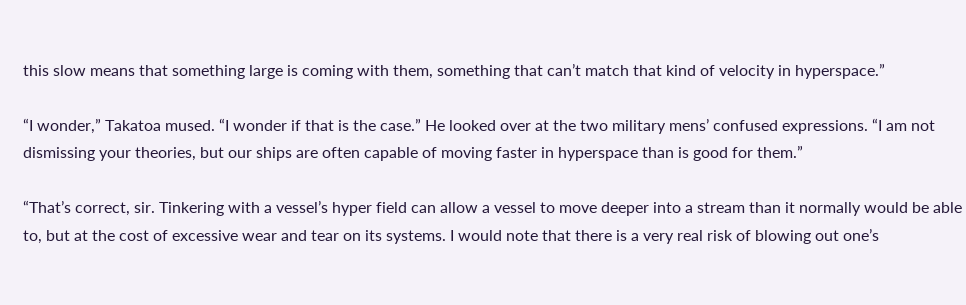this slow means that something large is coming with them, something that can’t match that kind of velocity in hyperspace.”

“I wonder,” Takatoa mused. “I wonder if that is the case.” He looked over at the two military mens’ confused expressions. “I am not dismissing your theories, but our ships are often capable of moving faster in hyperspace than is good for them.”

“That’s correct, sir. Tinkering with a vessel’s hyper field can allow a vessel to move deeper into a stream than it normally would be able to, but at the cost of excessive wear and tear on its systems. I would note that there is a very real risk of blowing out one’s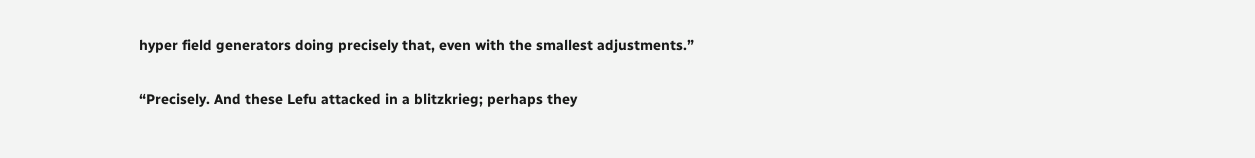hyper field generators doing precisely that, even with the smallest adjustments.”

“Precisely. And these Lefu attacked in a blitzkrieg; perhaps they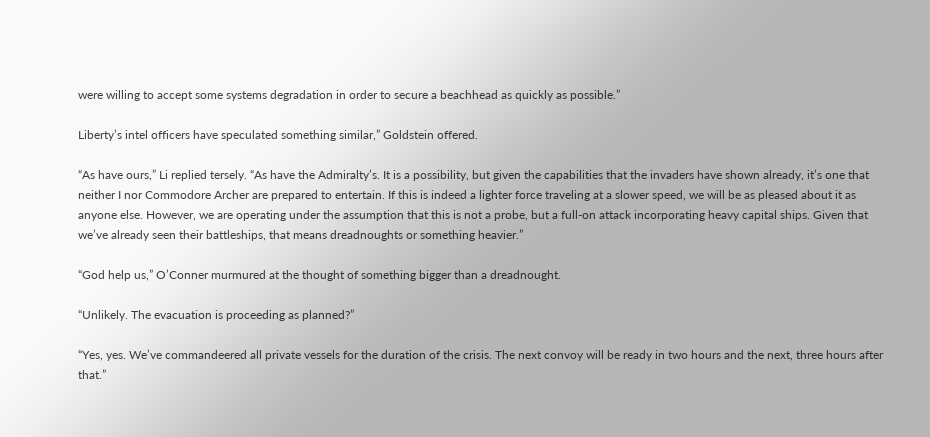were willing to accept some systems degradation in order to secure a beachhead as quickly as possible.”

Liberty’s intel officers have speculated something similar,” Goldstein offered.

“As have ours,” Li replied tersely. “As have the Admiralty’s. It is a possibility, but given the capabilities that the invaders have shown already, it’s one that neither I nor Commodore Archer are prepared to entertain. If this is indeed a lighter force traveling at a slower speed, we will be as pleased about it as anyone else. However, we are operating under the assumption that this is not a probe, but a full-on attack incorporating heavy capital ships. Given that we’ve already seen their battleships, that means dreadnoughts or something heavier.”

“God help us,” O’Conner murmured at the thought of something bigger than a dreadnought.

“Unlikely. The evacuation is proceeding as planned?”

“Yes, yes. We’ve commandeered all private vessels for the duration of the crisis. The next convoy will be ready in two hours and the next, three hours after that.”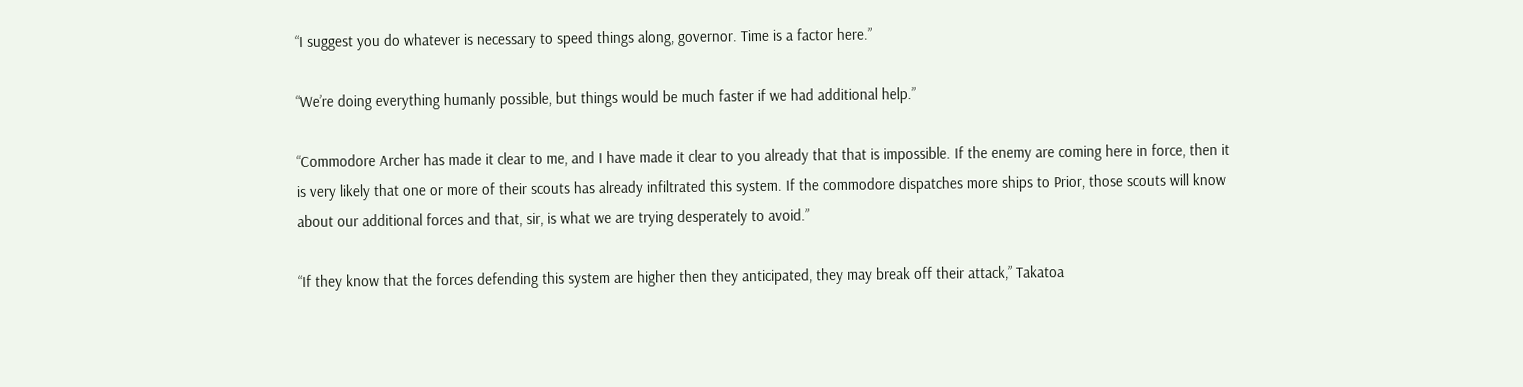“I suggest you do whatever is necessary to speed things along, governor. Time is a factor here.”

“We’re doing everything humanly possible, but things would be much faster if we had additional help.”

“Commodore Archer has made it clear to me, and I have made it clear to you already that that is impossible. If the enemy are coming here in force, then it is very likely that one or more of their scouts has already infiltrated this system. If the commodore dispatches more ships to Prior, those scouts will know about our additional forces and that, sir, is what we are trying desperately to avoid.”

“If they know that the forces defending this system are higher then they anticipated, they may break off their attack,” Takatoa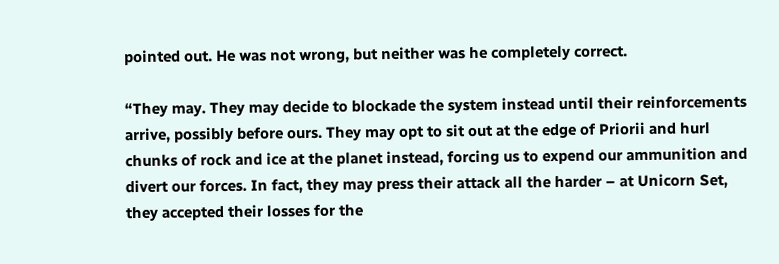pointed out. He was not wrong, but neither was he completely correct.

“They may. They may decide to blockade the system instead until their reinforcements arrive, possibly before ours. They may opt to sit out at the edge of Priorii and hurl chunks of rock and ice at the planet instead, forcing us to expend our ammunition and divert our forces. In fact, they may press their attack all the harder – at Unicorn Set, they accepted their losses for the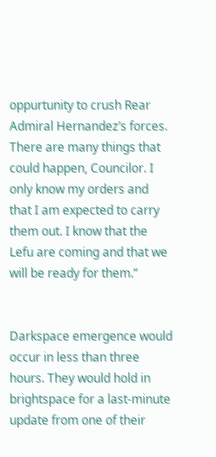oppurtunity to crush Rear Admiral Hernandez’s forces. There are many things that could happen, Councilor. I only know my orders and that I am expected to carry them out. I know that the Lefu are coming and that we will be ready for them.”


Darkspace emergence would occur in less than three hours. They would hold in brightspace for a last-minute update from one of their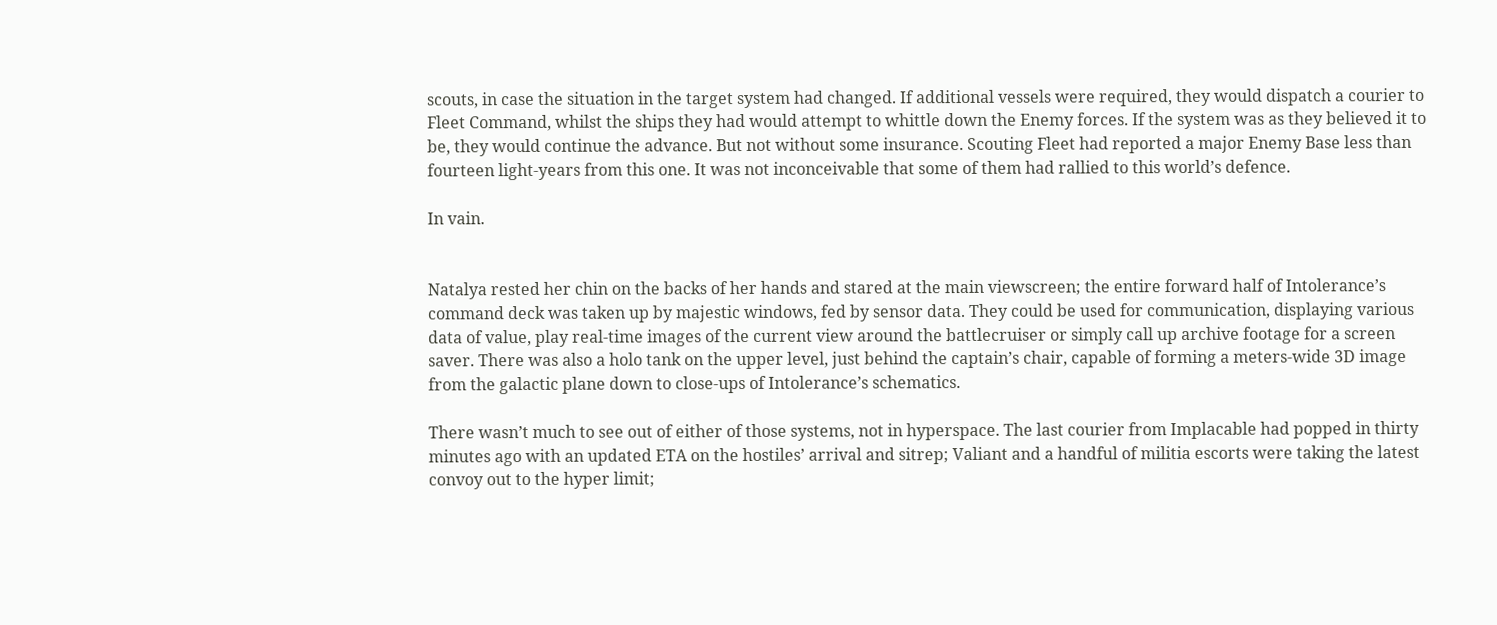scouts, in case the situation in the target system had changed. If additional vessels were required, they would dispatch a courier to Fleet Command, whilst the ships they had would attempt to whittle down the Enemy forces. If the system was as they believed it to be, they would continue the advance. But not without some insurance. Scouting Fleet had reported a major Enemy Base less than fourteen light-years from this one. It was not inconceivable that some of them had rallied to this world’s defence.

In vain.


Natalya rested her chin on the backs of her hands and stared at the main viewscreen; the entire forward half of Intolerance’s command deck was taken up by majestic windows, fed by sensor data. They could be used for communication, displaying various data of value, play real-time images of the current view around the battlecruiser or simply call up archive footage for a screen saver. There was also a holo tank on the upper level, just behind the captain’s chair, capable of forming a meters-wide 3D image from the galactic plane down to close-ups of Intolerance’s schematics.

There wasn’t much to see out of either of those systems, not in hyperspace. The last courier from Implacable had popped in thirty minutes ago with an updated ETA on the hostiles’ arrival and sitrep; Valiant and a handful of militia escorts were taking the latest convoy out to the hyper limit;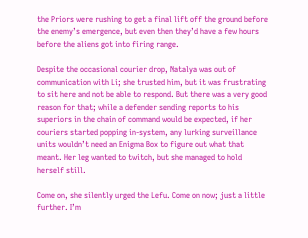the Priors were rushing to get a final lift off the ground before the enemy’s emergence, but even then they’d have a few hours before the aliens got into firing range.

Despite the occasional courier drop, Natalya was out of communication with Li; she trusted him, but it was frustrating to sit here and not be able to respond. But there was a very good reason for that; while a defender sending reports to his superiors in the chain of command would be expected, if her couriers started popping in-system, any lurking surveillance units wouldn’t need an Enigma Box to figure out what that meant. Her leg wanted to twitch, but she managed to hold herself still.

Come on, she silently urged the Lefu. Come on now; just a little further. I’m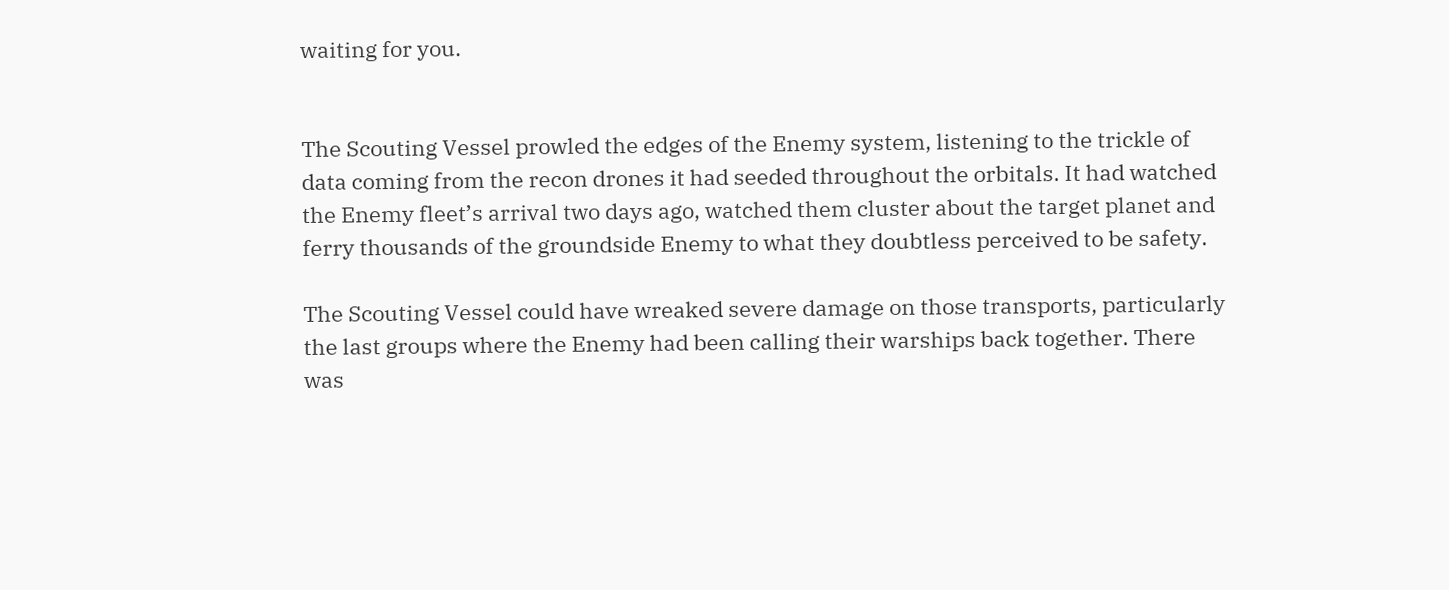waiting for you.


The Scouting Vessel prowled the edges of the Enemy system, listening to the trickle of data coming from the recon drones it had seeded throughout the orbitals. It had watched the Enemy fleet’s arrival two days ago, watched them cluster about the target planet and ferry thousands of the groundside Enemy to what they doubtless perceived to be safety.

The Scouting Vessel could have wreaked severe damage on those transports, particularly the last groups where the Enemy had been calling their warships back together. There was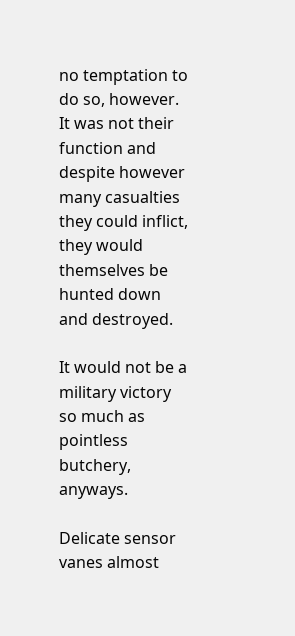no temptation to do so, however. It was not their function and despite however many casualties they could inflict, they would themselves be hunted down and destroyed.

It would not be a military victory so much as pointless butchery, anyways.

Delicate sensor vanes almost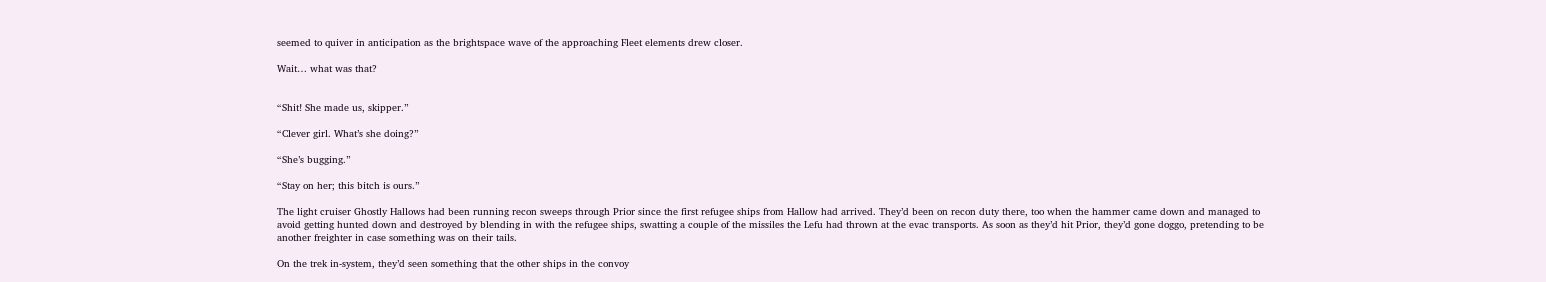seemed to quiver in anticipation as the brightspace wave of the approaching Fleet elements drew closer.

Wait… what was that?


“Shit! She made us, skipper.”

“Clever girl. What’s she doing?”

“She’s bugging.”

“Stay on her; this bitch is ours.”

The light cruiser Ghostly Hallows had been running recon sweeps through Prior since the first refugee ships from Hallow had arrived. They’d been on recon duty there, too when the hammer came down and managed to avoid getting hunted down and destroyed by blending in with the refugee ships, swatting a couple of the missiles the Lefu had thrown at the evac transports. As soon as they’d hit Prior, they’d gone doggo, pretending to be another freighter in case something was on their tails.

On the trek in-system, they’d seen something that the other ships in the convoy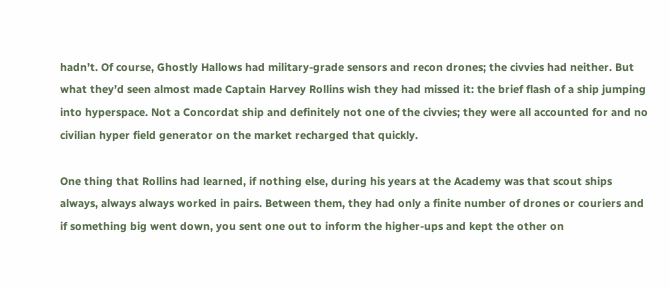hadn’t. Of course, Ghostly Hallows had military-grade sensors and recon drones; the civvies had neither. But what they’d seen almost made Captain Harvey Rollins wish they had missed it: the brief flash of a ship jumping into hyperspace. Not a Concordat ship and definitely not one of the civvies; they were all accounted for and no civilian hyper field generator on the market recharged that quickly.

One thing that Rollins had learned, if nothing else, during his years at the Academy was that scout ships always, always always worked in pairs. Between them, they had only a finite number of drones or couriers and if something big went down, you sent one out to inform the higher-ups and kept the other on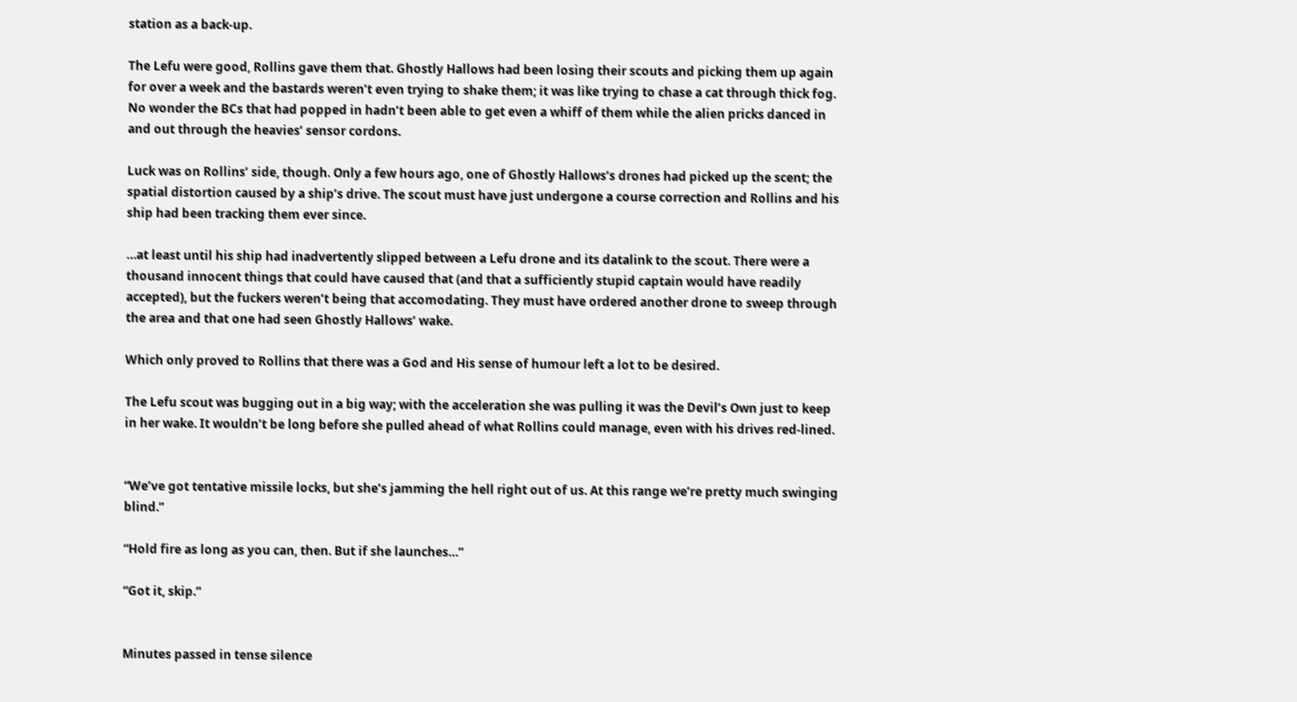station as a back-up.

The Lefu were good, Rollins gave them that. Ghostly Hallows had been losing their scouts and picking them up again for over a week and the bastards weren’t even trying to shake them; it was like trying to chase a cat through thick fog. No wonder the BCs that had popped in hadn’t been able to get even a whiff of them while the alien pricks danced in and out through the heavies’ sensor cordons.

Luck was on Rollins’ side, though. Only a few hours ago, one of Ghostly Hallows’s drones had picked up the scent; the spatial distortion caused by a ship’s drive. The scout must have just undergone a course correction and Rollins and his ship had been tracking them ever since.

…at least until his ship had inadvertently slipped between a Lefu drone and its datalink to the scout. There were a thousand innocent things that could have caused that (and that a sufficiently stupid captain would have readily accepted), but the fuckers weren’t being that accomodating. They must have ordered another drone to sweep through the area and that one had seen Ghostly Hallows’ wake.

Which only proved to Rollins that there was a God and His sense of humour left a lot to be desired.

The Lefu scout was bugging out in a big way; with the acceleration she was pulling it was the Devil’s Own just to keep in her wake. It wouldn’t be long before she pulled ahead of what Rollins could manage, even with his drives red-lined.


“We’ve got tentative missile locks, but she’s jamming the hell right out of us. At this range we’re pretty much swinging blind.”

“Hold fire as long as you can, then. But if she launches…”

“Got it, skip.”


Minutes passed in tense silence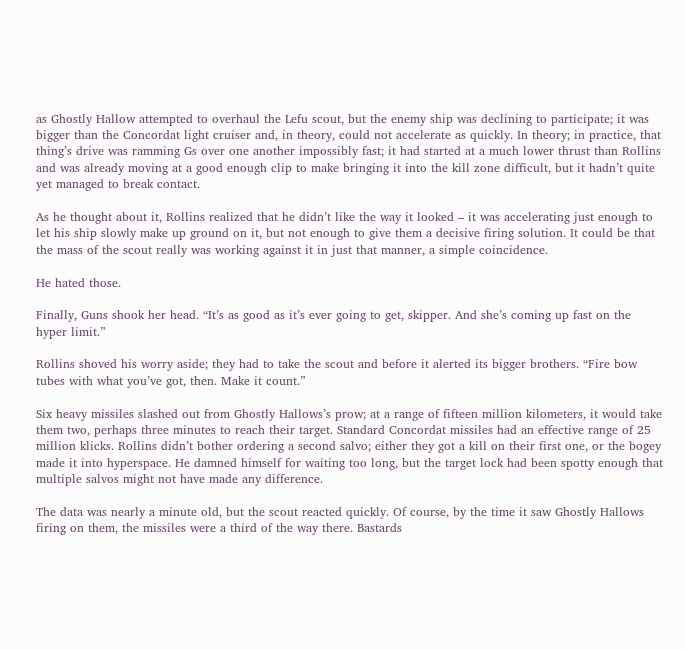as Ghostly Hallow attempted to overhaul the Lefu scout, but the enemy ship was declining to participate; it was bigger than the Concordat light cruiser and, in theory, could not accelerate as quickly. In theory; in practice, that thing’s drive was ramming Gs over one another impossibly fast; it had started at a much lower thrust than Rollins and was already moving at a good enough clip to make bringing it into the kill zone difficult, but it hadn’t quite yet managed to break contact.

As he thought about it, Rollins realized that he didn’t like the way it looked – it was accelerating just enough to let his ship slowly make up ground on it, but not enough to give them a decisive firing solution. It could be that the mass of the scout really was working against it in just that manner, a simple coincidence.

He hated those.

Finally, Guns shook her head. “It’s as good as it’s ever going to get, skipper. And she’s coming up fast on the hyper limit.”

Rollins shoved his worry aside; they had to take the scout and before it alerted its bigger brothers. “Fire bow tubes with what you’ve got, then. Make it count.”

Six heavy missiles slashed out from Ghostly Hallows’s prow; at a range of fifteen million kilometers, it would take them two, perhaps three minutes to reach their target. Standard Concordat missiles had an effective range of 25 million klicks. Rollins didn’t bother ordering a second salvo; either they got a kill on their first one, or the bogey made it into hyperspace. He damned himself for waiting too long, but the target lock had been spotty enough that multiple salvos might not have made any difference.

The data was nearly a minute old, but the scout reacted quickly. Of course, by the time it saw Ghostly Hallows firing on them, the missiles were a third of the way there. Bastards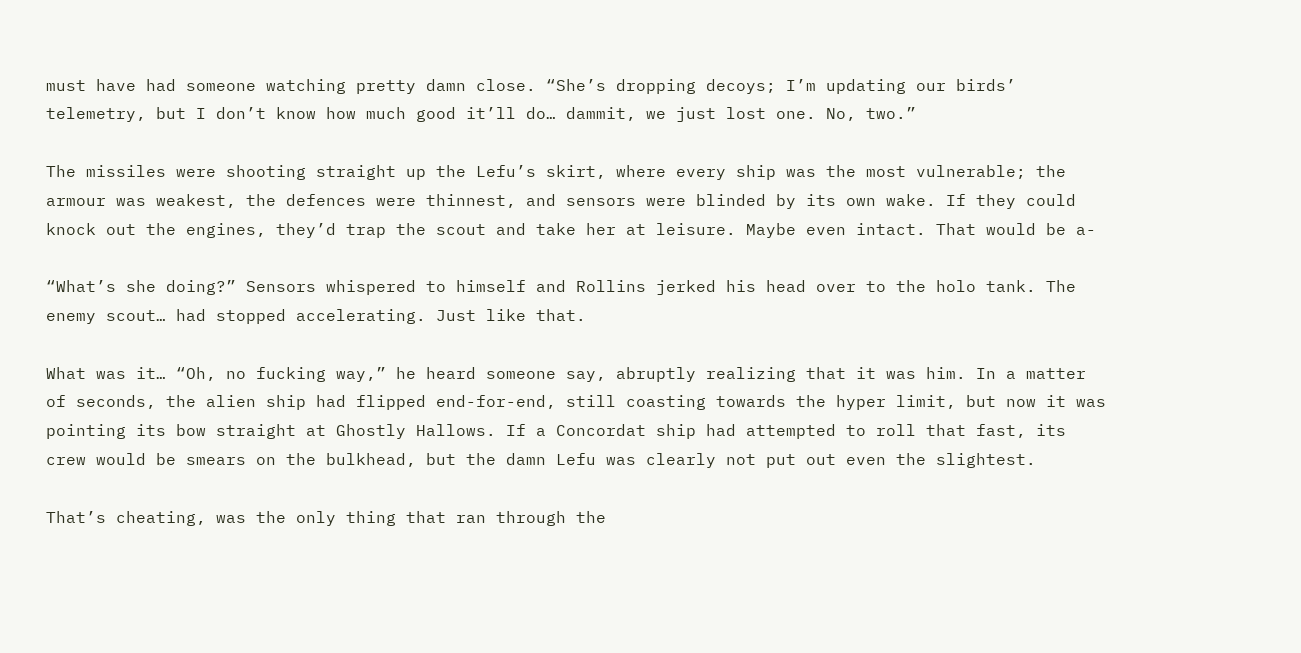must have had someone watching pretty damn close. “She’s dropping decoys; I’m updating our birds’ telemetry, but I don’t know how much good it’ll do… dammit, we just lost one. No, two.”

The missiles were shooting straight up the Lefu’s skirt, where every ship was the most vulnerable; the armour was weakest, the defences were thinnest, and sensors were blinded by its own wake. If they could knock out the engines, they’d trap the scout and take her at leisure. Maybe even intact. That would be a-

“What’s she doing?” Sensors whispered to himself and Rollins jerked his head over to the holo tank. The enemy scout… had stopped accelerating. Just like that.

What was it… “Oh, no fucking way,” he heard someone say, abruptly realizing that it was him. In a matter of seconds, the alien ship had flipped end-for-end, still coasting towards the hyper limit, but now it was pointing its bow straight at Ghostly Hallows. If a Concordat ship had attempted to roll that fast, its crew would be smears on the bulkhead, but the damn Lefu was clearly not put out even the slightest.

That’s cheating, was the only thing that ran through the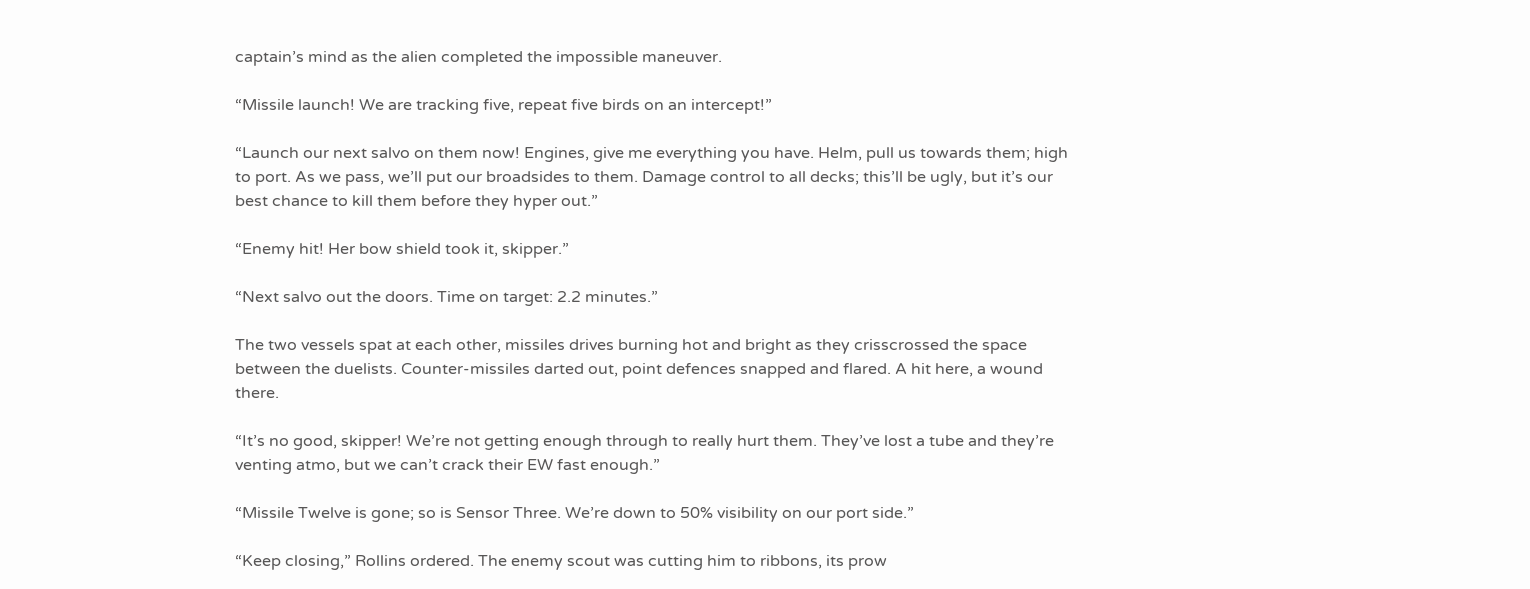captain’s mind as the alien completed the impossible maneuver.

“Missile launch! We are tracking five, repeat five birds on an intercept!”

“Launch our next salvo on them now! Engines, give me everything you have. Helm, pull us towards them; high to port. As we pass, we’ll put our broadsides to them. Damage control to all decks; this’ll be ugly, but it’s our best chance to kill them before they hyper out.”

“Enemy hit! Her bow shield took it, skipper.”

“Next salvo out the doors. Time on target: 2.2 minutes.”

The two vessels spat at each other, missiles drives burning hot and bright as they crisscrossed the space between the duelists. Counter-missiles darted out, point defences snapped and flared. A hit here, a wound there.

“It’s no good, skipper! We’re not getting enough through to really hurt them. They’ve lost a tube and they’re venting atmo, but we can’t crack their EW fast enough.”

“Missile Twelve is gone; so is Sensor Three. We’re down to 50% visibility on our port side.”

“Keep closing,” Rollins ordered. The enemy scout was cutting him to ribbons, its prow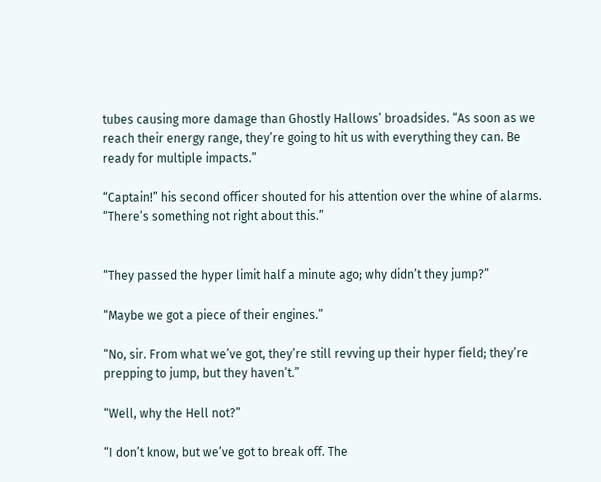tubes causing more damage than Ghostly Hallows’ broadsides. “As soon as we reach their energy range, they’re going to hit us with everything they can. Be ready for multiple impacts.”

“Captain!” his second officer shouted for his attention over the whine of alarms. “There’s something not right about this.”


“They passed the hyper limit half a minute ago; why didn’t they jump?”

“Maybe we got a piece of their engines.”

“No, sir. From what we’ve got, they’re still revving up their hyper field; they’re prepping to jump, but they haven’t.”

“Well, why the Hell not?”

“I don’t know, but we’ve got to break off. The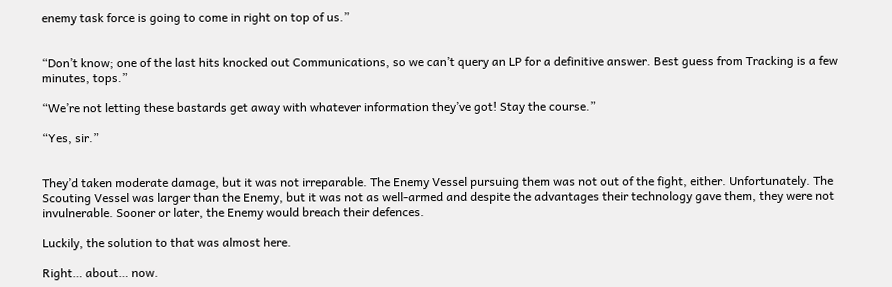enemy task force is going to come in right on top of us.”


“Don’t know; one of the last hits knocked out Communications, so we can’t query an LP for a definitive answer. Best guess from Tracking is a few minutes, tops.”

“We’re not letting these bastards get away with whatever information they’ve got! Stay the course.”

“Yes, sir.”


They’d taken moderate damage, but it was not irreparable. The Enemy Vessel pursuing them was not out of the fight, either. Unfortunately. The Scouting Vessel was larger than the Enemy, but it was not as well-armed and despite the advantages their technology gave them, they were not invulnerable. Sooner or later, the Enemy would breach their defences.

Luckily, the solution to that was almost here.

Right… about… now.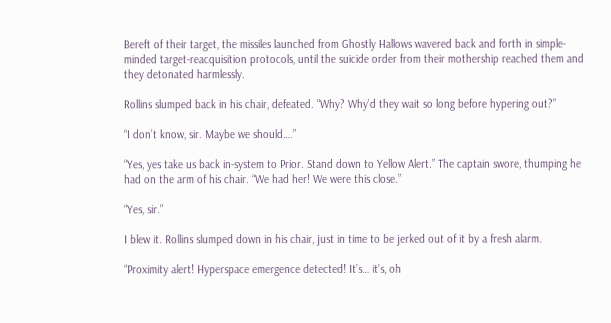Bereft of their target, the missiles launched from Ghostly Hallows wavered back and forth in simple-minded target-reacquisition protocols, until the suicide order from their mothership reached them and they detonated harmlessly.

Rollins slumped back in his chair, defeated. “Why? Why’d they wait so long before hypering out?”

“I don’t know, sir. Maybe we should….”

“Yes, yes take us back in-system to Prior. Stand down to Yellow Alert.” The captain swore, thumping he had on the arm of his chair. “We had her! We were this close.”

“Yes, sir.”

I blew it. Rollins slumped down in his chair, just in time to be jerked out of it by a fresh alarm.

“Proximity alert! Hyperspace emergence detected! It’s… it’s, oh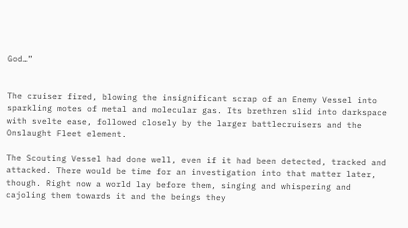God…”


The cruiser fired, blowing the insignificant scrap of an Enemy Vessel into sparkling motes of metal and molecular gas. Its brethren slid into darkspace with svelte ease, followed closely by the larger battlecruisers and the Onslaught Fleet element.

The Scouting Vessel had done well, even if it had been detected, tracked and attacked. There would be time for an investigation into that matter later, though. Right now a world lay before them, singing and whispering and cajoling them towards it and the beings they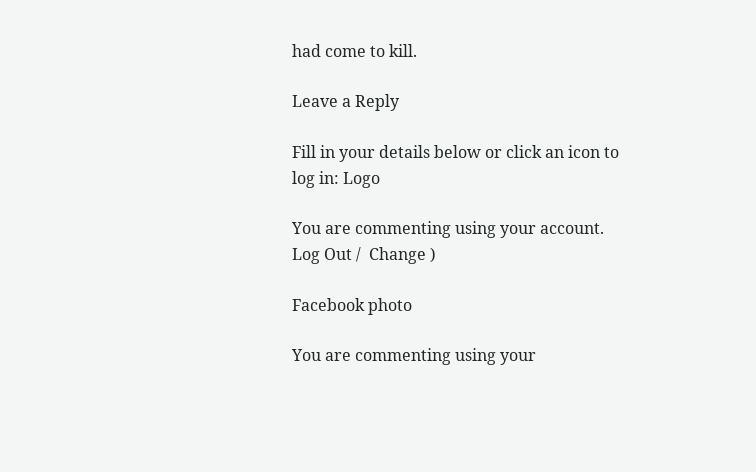had come to kill.

Leave a Reply

Fill in your details below or click an icon to log in: Logo

You are commenting using your account. Log Out /  Change )

Facebook photo

You are commenting using your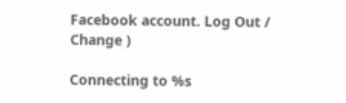Facebook account. Log Out /  Change )

Connecting to %s